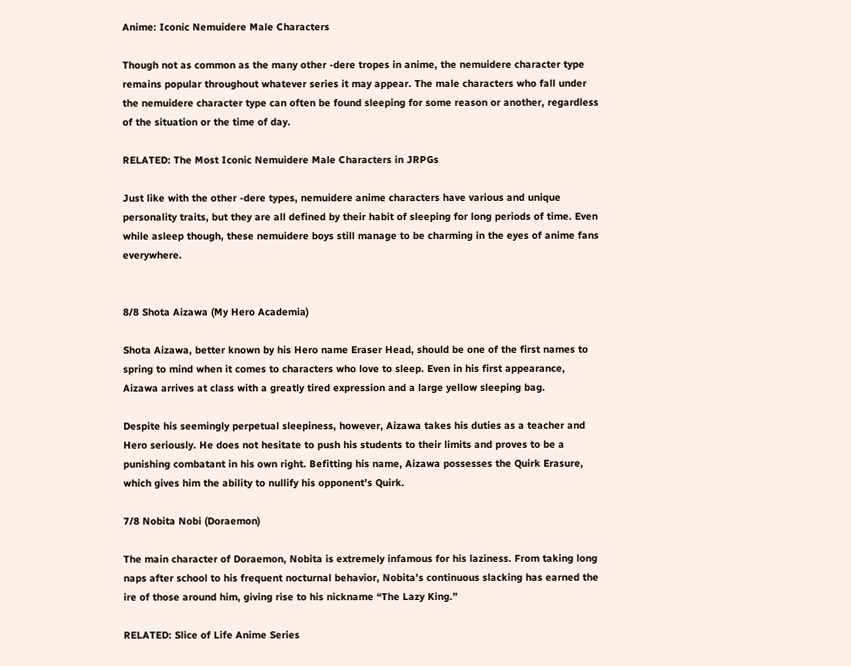Anime: Iconic Nemuidere Male Characters

Though not as common as the many other -dere tropes in anime, the nemuidere character type remains popular throughout whatever series it may appear. The male characters who fall under the nemuidere character type can often be found sleeping for some reason or another, regardless of the situation or the time of day.

RELATED: The Most Iconic Nemuidere Male Characters in JRPGs

Just like with the other -dere types, nemuidere anime characters have various and unique personality traits, but they are all defined by their habit of sleeping for long periods of time. Even while asleep though, these nemuidere boys still manage to be charming in the eyes of anime fans everywhere.


8/8 Shota Aizawa (My Hero Academia)

Shota Aizawa, better known by his Hero name Eraser Head, should be one of the first names to spring to mind when it comes to characters who love to sleep. Even in his first appearance, Aizawa arrives at class with a greatly tired expression and a large yellow sleeping bag.

Despite his seemingly perpetual sleepiness, however, Aizawa takes his duties as a teacher and Hero seriously. He does not hesitate to push his students to their limits and proves to be a punishing combatant in his own right. Befitting his name, Aizawa possesses the Quirk Erasure, which gives him the ability to nullify his opponent’s Quirk.

7/8 Nobita Nobi (Doraemon)

The main character of Doraemon, Nobita is extremely infamous for his laziness. From taking long naps after school to his frequent nocturnal behavior, Nobita’s continuous slacking has earned the ire of those around him, giving rise to his nickname “The Lazy King.”

RELATED: Slice of Life Anime Series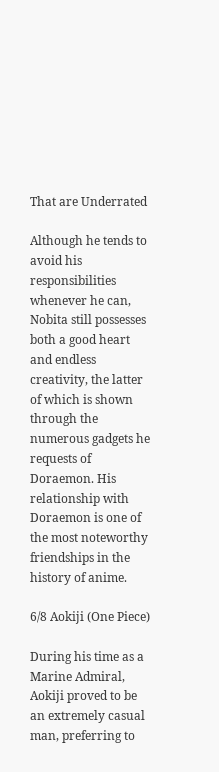That are Underrated

Although he tends to avoid his responsibilities whenever he can, Nobita still possesses both a good heart and endless creativity, the latter of which is shown through the numerous gadgets he requests of Doraemon. His relationship with Doraemon is one of the most noteworthy friendships in the history of anime.

6/8 Aokiji (One Piece)

During his time as a Marine Admiral, Aokiji proved to be an extremely casual man, preferring to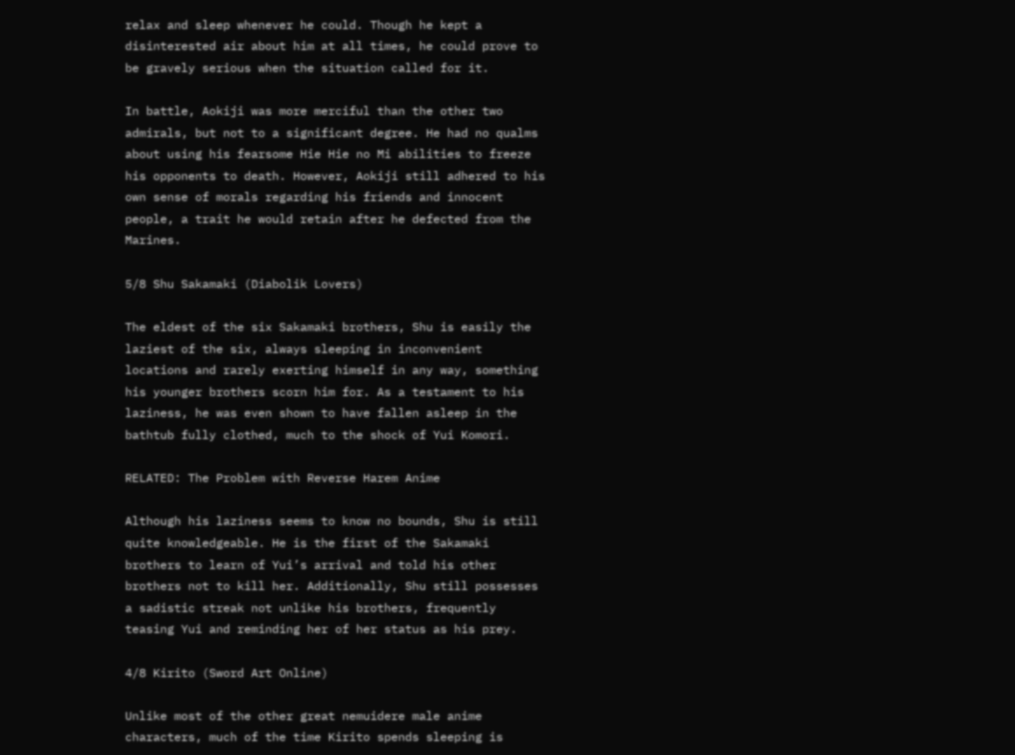relax and sleep whenever he could. Though he kept a disinterested air about him at all times, he could prove to be gravely serious when the situation called for it.

In battle, Aokiji was more merciful than the other two admirals, but not to a significant degree. He had no qualms about using his fearsome Hie Hie no Mi abilities to freeze his opponents to death. However, Aokiji still adhered to his own sense of morals regarding his friends and innocent people, a trait he would retain after he defected from the Marines.

5/8 Shu Sakamaki (Diabolik Lovers)

The eldest of the six Sakamaki brothers, Shu is easily the laziest of the six, always sleeping in inconvenient locations and rarely exerting himself in any way, something his younger brothers scorn him for. As a testament to his laziness, he was even shown to have fallen asleep in the bathtub fully clothed, much to the shock of Yui Komori.

RELATED: The Problem with Reverse Harem Anime

Although his laziness seems to know no bounds, Shu is still quite knowledgeable. He is the first of the Sakamaki brothers to learn of Yui’s arrival and told his other brothers not to kill her. Additionally, Shu still possesses a sadistic streak not unlike his brothers, frequently teasing Yui and reminding her of her status as his prey.

4/8 Kirito (Sword Art Online)

Unlike most of the other great nemuidere male anime characters, much of the time Kirito spends sleeping is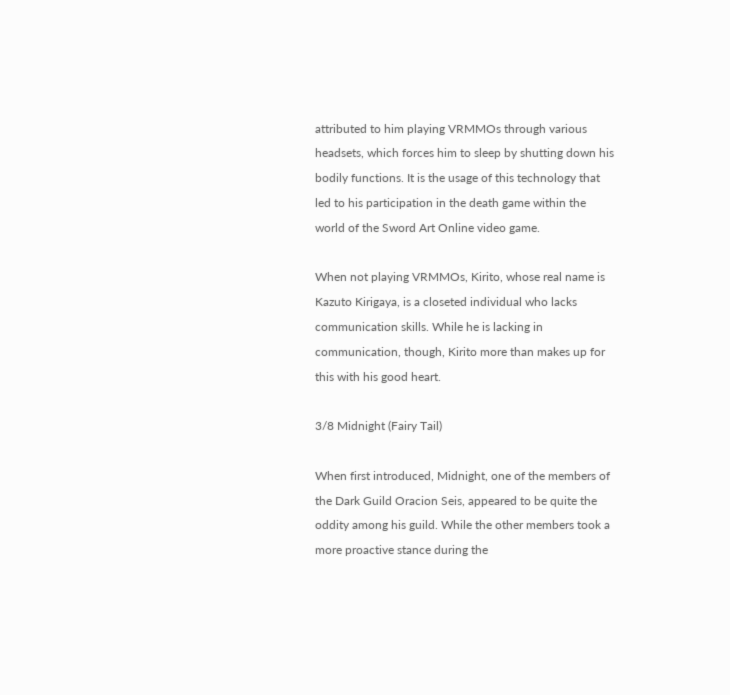attributed to him playing VRMMOs through various headsets, which forces him to sleep by shutting down his bodily functions. It is the usage of this technology that led to his participation in the death game within the world of the Sword Art Online video game.

When not playing VRMMOs, Kirito, whose real name is Kazuto Kirigaya, is a closeted individual who lacks communication skills. While he is lacking in communication, though, Kirito more than makes up for this with his good heart.

3/8 Midnight (Fairy Tail)

When first introduced, Midnight, one of the members of the Dark Guild Oracion Seis, appeared to be quite the oddity among his guild. While the other members took a more proactive stance during the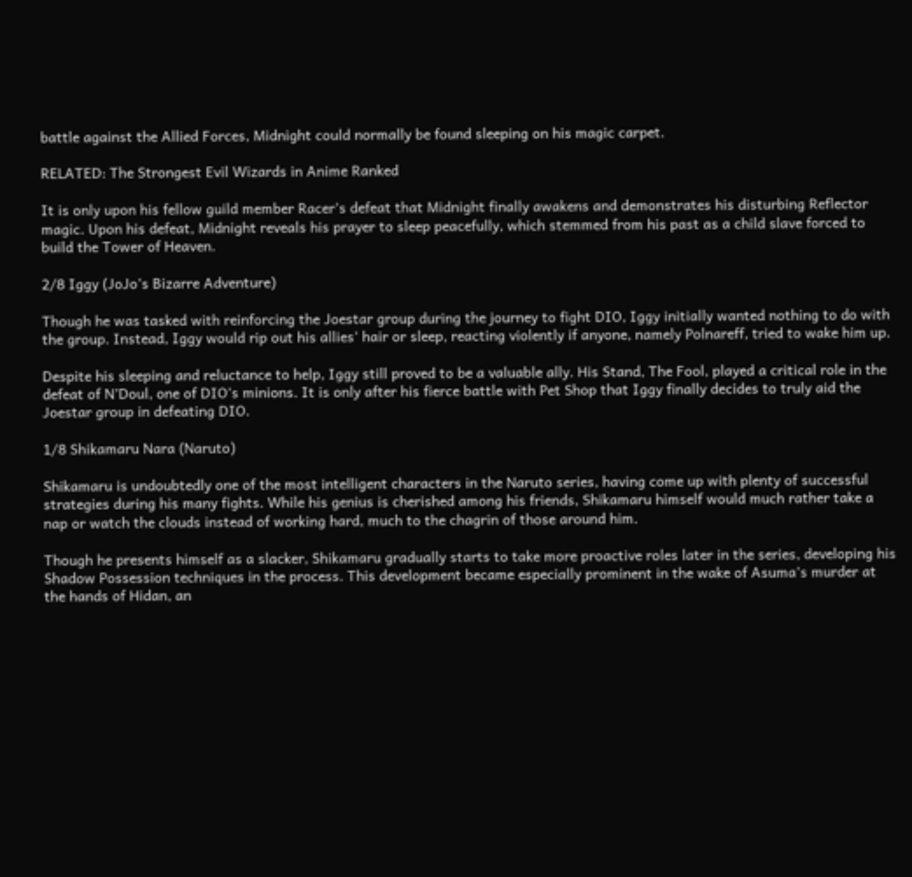battle against the Allied Forces, Midnight could normally be found sleeping on his magic carpet.

RELATED: The Strongest Evil Wizards in Anime Ranked

It is only upon his fellow guild member Racer’s defeat that Midnight finally awakens and demonstrates his disturbing Reflector magic. Upon his defeat, Midnight reveals his prayer to sleep peacefully, which stemmed from his past as a child slave forced to build the Tower of Heaven.

2/8 Iggy (JoJo’s Bizarre Adventure)

Though he was tasked with reinforcing the Joestar group during the journey to fight DIO, Iggy initially wanted nothing to do with the group. Instead, Iggy would rip out his allies’ hair or sleep, reacting violently if anyone, namely Polnareff, tried to wake him up.

Despite his sleeping and reluctance to help, Iggy still proved to be a valuable ally. His Stand, The Fool, played a critical role in the defeat of N’Doul, one of DIO’s minions. It is only after his fierce battle with Pet Shop that Iggy finally decides to truly aid the Joestar group in defeating DIO.

1/8 Shikamaru Nara (Naruto)

Shikamaru is undoubtedly one of the most intelligent characters in the Naruto series, having come up with plenty of successful strategies during his many fights. While his genius is cherished among his friends, Shikamaru himself would much rather take a nap or watch the clouds instead of working hard, much to the chagrin of those around him.

Though he presents himself as a slacker, Shikamaru gradually starts to take more proactive roles later in the series, developing his Shadow Possession techniques in the process. This development became especially prominent in the wake of Asuma’s murder at the hands of Hidan, an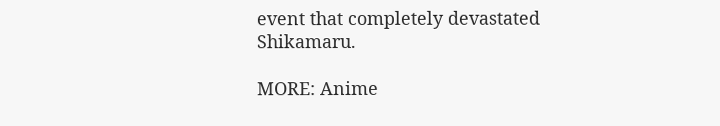event that completely devastated Shikamaru.

MORE: Anime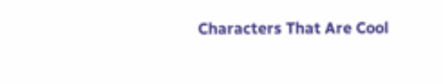Characters That Are Cool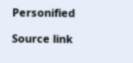Personified

Source link